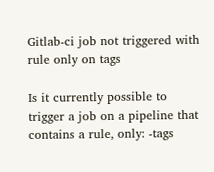Gitlab-ci job not triggered with rule only on tags

Is it currently possible to trigger a job on a pipeline that contains a rule, only: -tags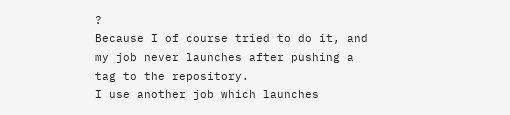?
Because I of course tried to do it, and my job never launches after pushing a tag to the repository.
I use another job which launches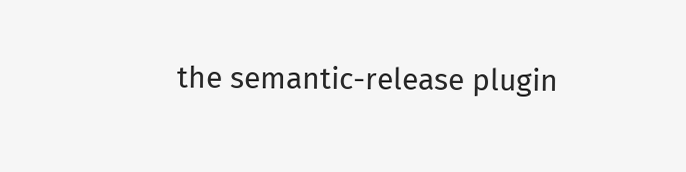the semantic-release plugin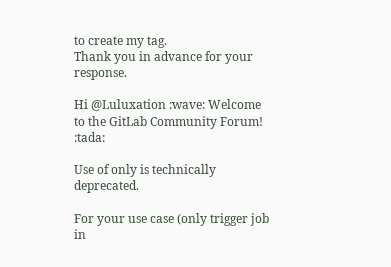to create my tag.
Thank you in advance for your response.

Hi @Luluxation :wave: Welcome to the GitLab Community Forum! :tada:

Use of only is technically deprecated.

For your use case (only trigger job in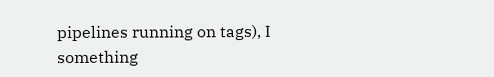pipelines running on tags), I something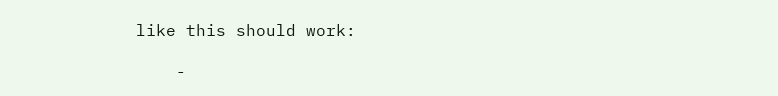like this should work:

    -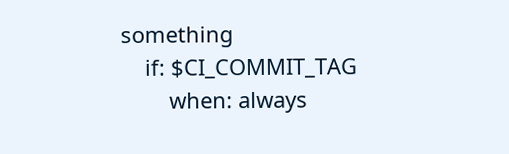something
    if: $CI_COMMIT_TAG
        when: always